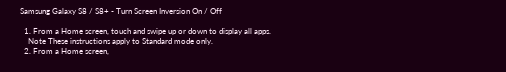Samsung Galaxy S8 / S8+ - Turn Screen Inversion On / Off

  1. From a Home screen, touch and swipe up or down to display all apps.
    Note These instructions apply to Standard mode only.
  2. From a Home screen,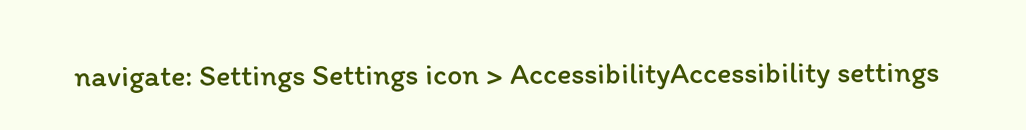navigate: Settings Settings icon > AccessibilityAccessibility settings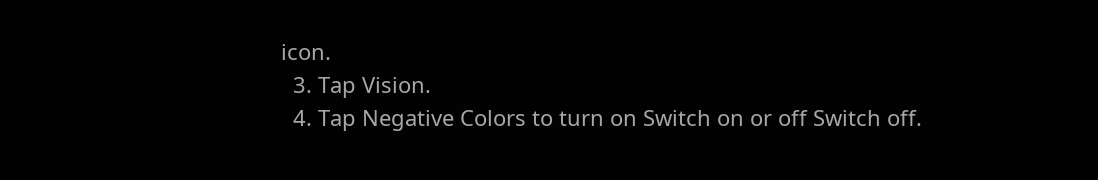icon.
  3. Tap Vision.
  4. Tap Negative Colors to turn on Switch on or off Switch off.